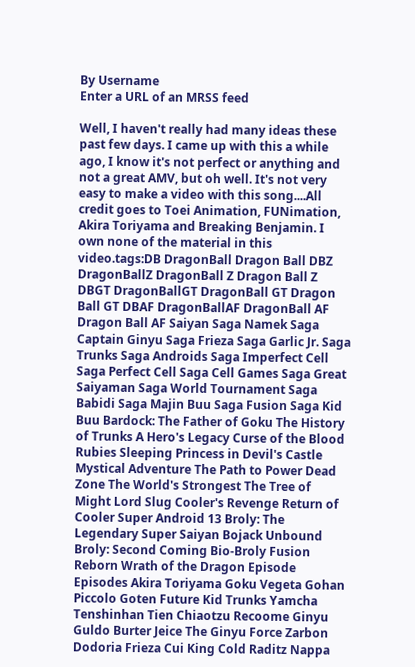By Username
Enter a URL of an MRSS feed

Well, I haven't really had many ideas these past few days. I came up with this a while ago, I know it's not perfect or anything and not a great AMV, but oh well. It's not very easy to make a video with this song....All credit goes to Toei Animation, FUNimation, Akira Toriyama and Breaking Benjamin. I own none of the material in this video.tags:DB DragonBall Dragon Ball DBZ DragonBallZ DragonBall Z Dragon Ball Z DBGT DragonBallGT DragonBall GT Dragon Ball GT DBAF DragonBallAF DragonBall AF Dragon Ball AF Saiyan Saga Namek Saga Captain Ginyu Saga Frieza Saga Garlic Jr. Saga Trunks Saga Androids Saga Imperfect Cell Saga Perfect Cell Saga Cell Games Saga Great Saiyaman Saga World Tournament Saga Babidi Saga Majin Buu Saga Fusion Saga Kid Buu Bardock: The Father of Goku The History of Trunks A Hero's Legacy Curse of the Blood Rubies Sleeping Princess in Devil's Castle Mystical Adventure The Path to Power Dead Zone The World's Strongest The Tree of Might Lord Slug Cooler's Revenge Return of Cooler Super Android 13 Broly: The Legendary Super Saiyan Bojack Unbound Broly: Second Coming Bio-Broly Fusion Reborn Wrath of the Dragon Episode Episodes Akira Toriyama Goku Vegeta Gohan Piccolo Goten Future Kid Trunks Yamcha Tenshinhan Tien Chiaotzu Recoome Ginyu Guldo Burter Jeice The Ginyu Force Zarbon Dodoria Frieza Cui King Cold Raditz Nappa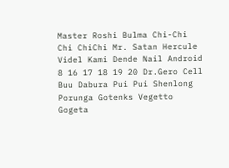Master Roshi Bulma Chi-Chi Chi ChiChi Mr. Satan Hercule Videl Kami Dende Nail Android 8 16 17 18 19 20 Dr.Gero Cell Buu Dabura Pui Pui Shenlong Porunga Gotenks Vegetto Gogeta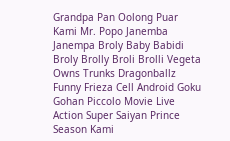Grandpa Pan Oolong Puar Kami Mr. Popo Janemba Janempa Broly Baby Babidi Broly Brolly Broli Brolli Vegeta Owns Trunks Dragonballz Funny Frieza Cell Android Goku Gohan Piccolo Movie Live Action Super Saiyan Prince Season Kami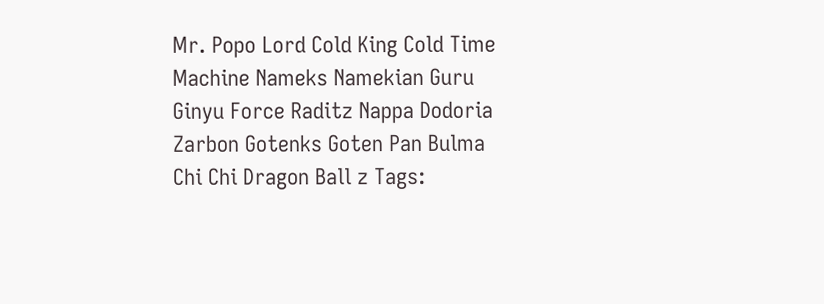Mr. Popo Lord Cold King Cold Time Machine Nameks Namekian Guru Ginyu Force Raditz Nappa Dodoria Zarbon Gotenks Goten Pan Bulma Chi Chi Dragon Ball z Tags: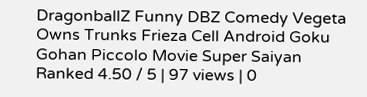DragonballZ Funny DBZ Comedy Vegeta Owns Trunks Frieza Cell Android Goku Gohan Piccolo Movie Super Saiyan
Ranked 4.50 / 5 | 97 views | 0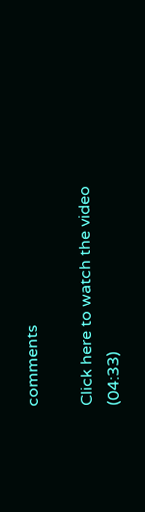comments

Click here to watch the video (04:33)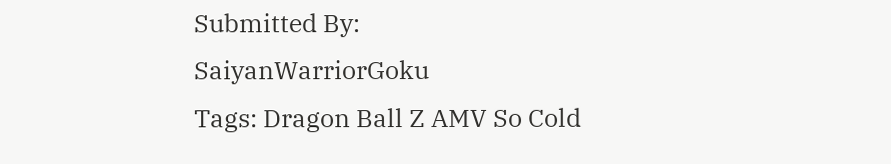Submitted By: SaiyanWarriorGoku
Tags: Dragon Ball Z AMV So Cold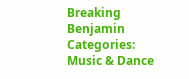Breaking Benjamin
Categories: Music & Dance